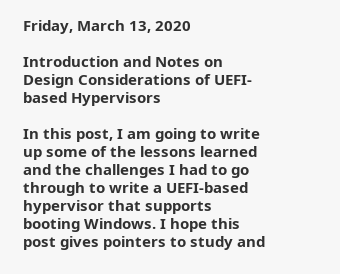Friday, March 13, 2020

Introduction and Notes on Design Considerations of UEFI-based Hypervisors

In this post, I am going to write up some of the lessons learned and the challenges I had to go through to write a UEFI-based hypervisor that supports booting Windows. I hope this post gives pointers to study and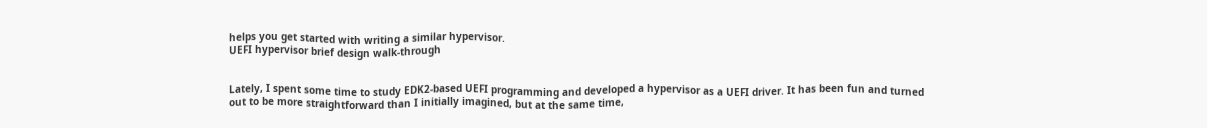helps you get started with writing a similar hypervisor.
UEFI hypervisor brief design walk-through


Lately, I spent some time to study EDK2-based UEFI programming and developed a hypervisor as a UEFI driver. It has been fun and turned out to be more straightforward than I initially imagined, but at the same time,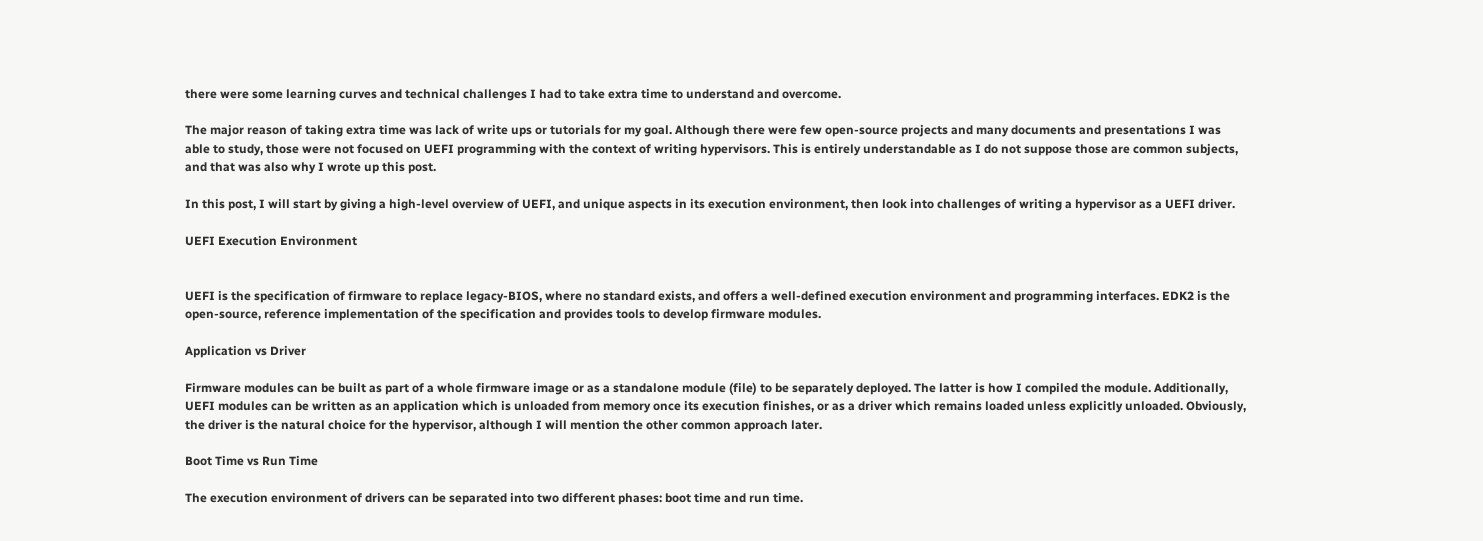there were some learning curves and technical challenges I had to take extra time to understand and overcome.

The major reason of taking extra time was lack of write ups or tutorials for my goal. Although there were few open-source projects and many documents and presentations I was able to study, those were not focused on UEFI programming with the context of writing hypervisors. This is entirely understandable as I do not suppose those are common subjects, and that was also why I wrote up this post.

In this post, I will start by giving a high-level overview of UEFI, and unique aspects in its execution environment, then look into challenges of writing a hypervisor as a UEFI driver.

UEFI Execution Environment


UEFI is the specification of firmware to replace legacy-BIOS, where no standard exists, and offers a well-defined execution environment and programming interfaces. EDK2 is the open-source, reference implementation of the specification and provides tools to develop firmware modules.

Application vs Driver

Firmware modules can be built as part of a whole firmware image or as a standalone module (file) to be separately deployed. The latter is how I compiled the module. Additionally, UEFI modules can be written as an application which is unloaded from memory once its execution finishes, or as a driver which remains loaded unless explicitly unloaded. Obviously, the driver is the natural choice for the hypervisor, although I will mention the other common approach later.

Boot Time vs Run Time

The execution environment of drivers can be separated into two different phases: boot time and run time.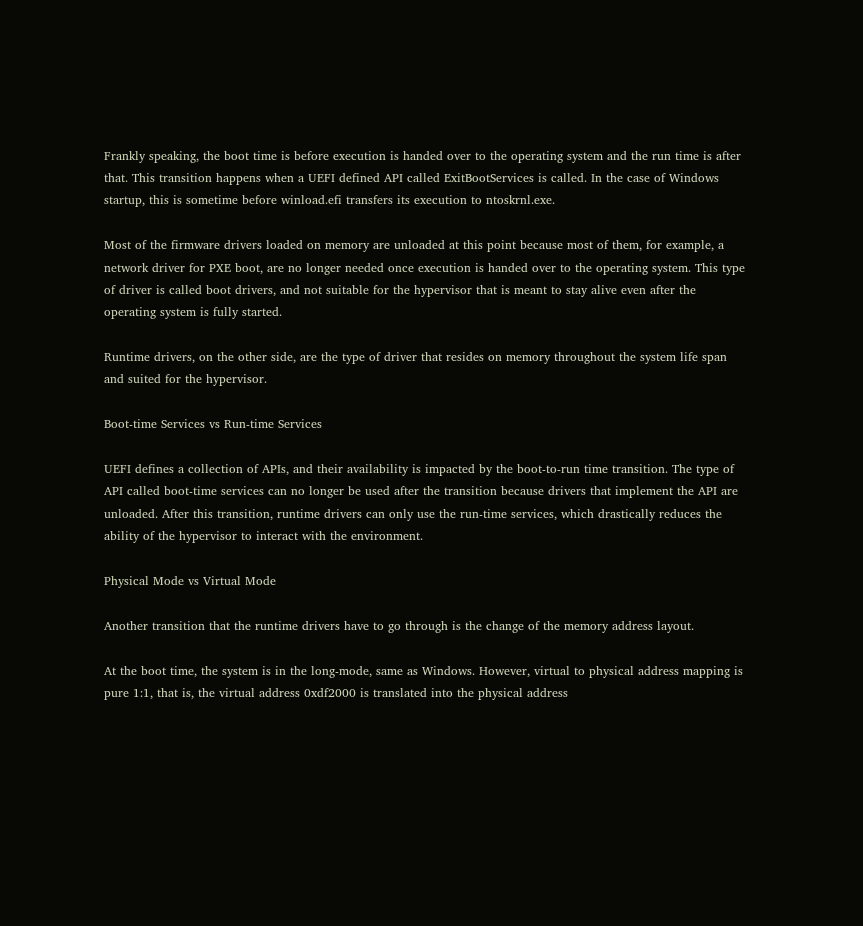Frankly speaking, the boot time is before execution is handed over to the operating system and the run time is after that. This transition happens when a UEFI defined API called ExitBootServices is called. In the case of Windows startup, this is sometime before winload.efi transfers its execution to ntoskrnl.exe.

Most of the firmware drivers loaded on memory are unloaded at this point because most of them, for example, a network driver for PXE boot, are no longer needed once execution is handed over to the operating system. This type of driver is called boot drivers, and not suitable for the hypervisor that is meant to stay alive even after the operating system is fully started.

Runtime drivers, on the other side, are the type of driver that resides on memory throughout the system life span and suited for the hypervisor.

Boot-time Services vs Run-time Services

UEFI defines a collection of APIs, and their availability is impacted by the boot-to-run time transition. The type of API called boot-time services can no longer be used after the transition because drivers that implement the API are unloaded. After this transition, runtime drivers can only use the run-time services, which drastically reduces the ability of the hypervisor to interact with the environment.

Physical Mode vs Virtual Mode

Another transition that the runtime drivers have to go through is the change of the memory address layout.

At the boot time, the system is in the long-mode, same as Windows. However, virtual to physical address mapping is pure 1:1, that is, the virtual address 0xdf2000 is translated into the physical address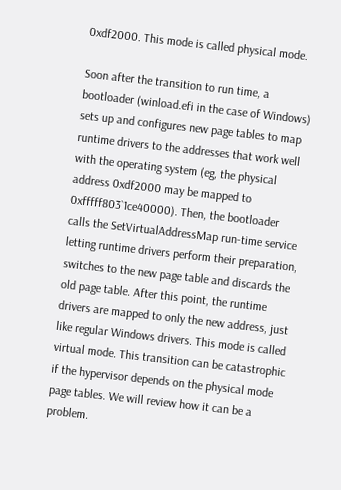0xdf2000. This mode is called physical mode.

Soon after the transition to run time, a bootloader (winload.efi in the case of Windows) sets up and configures new page tables to map runtime drivers to the addresses that work well with the operating system (eg, the physical address 0xdf2000 may be mapped to 0xfffff803`1ce40000). Then, the bootloader calls the SetVirtualAddressMap run-time service letting runtime drivers perform their preparation, switches to the new page table and discards the old page table. After this point, the runtime drivers are mapped to only the new address, just like regular Windows drivers. This mode is called virtual mode. This transition can be catastrophic if the hypervisor depends on the physical mode page tables. We will review how it can be a problem.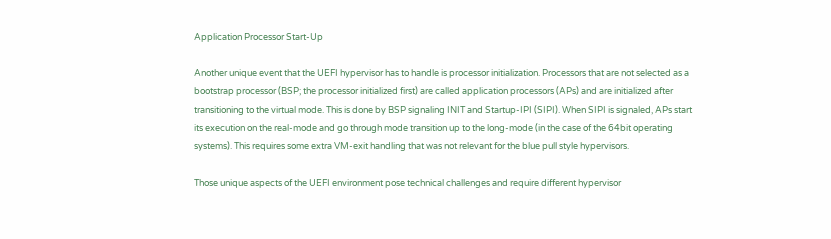Application Processor Start-Up

Another unique event that the UEFI hypervisor has to handle is processor initialization. Processors that are not selected as a bootstrap processor (BSP; the processor initialized first) are called application processors (APs) and are initialized after transitioning to the virtual mode. This is done by BSP signaling INIT and Startup-IPI (SIPI). When SIPI is signaled, APs start its execution on the real-mode and go through mode transition up to the long-mode (in the case of the 64bit operating systems). This requires some extra VM-exit handling that was not relevant for the blue pull style hypervisors.

Those unique aspects of the UEFI environment pose technical challenges and require different hypervisor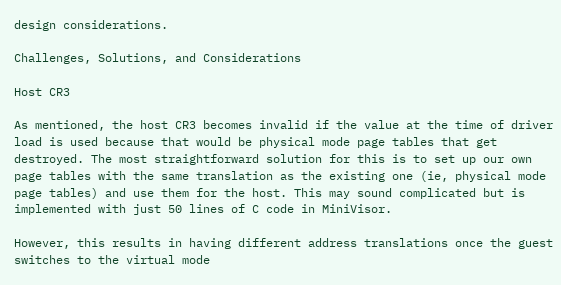design considerations.

Challenges, Solutions, and Considerations

Host CR3

As mentioned, the host CR3 becomes invalid if the value at the time of driver load is used because that would be physical mode page tables that get destroyed. The most straightforward solution for this is to set up our own page tables with the same translation as the existing one (ie, physical mode page tables) and use them for the host. This may sound complicated but is implemented with just 50 lines of C code in MiniVisor.

However, this results in having different address translations once the guest switches to the virtual mode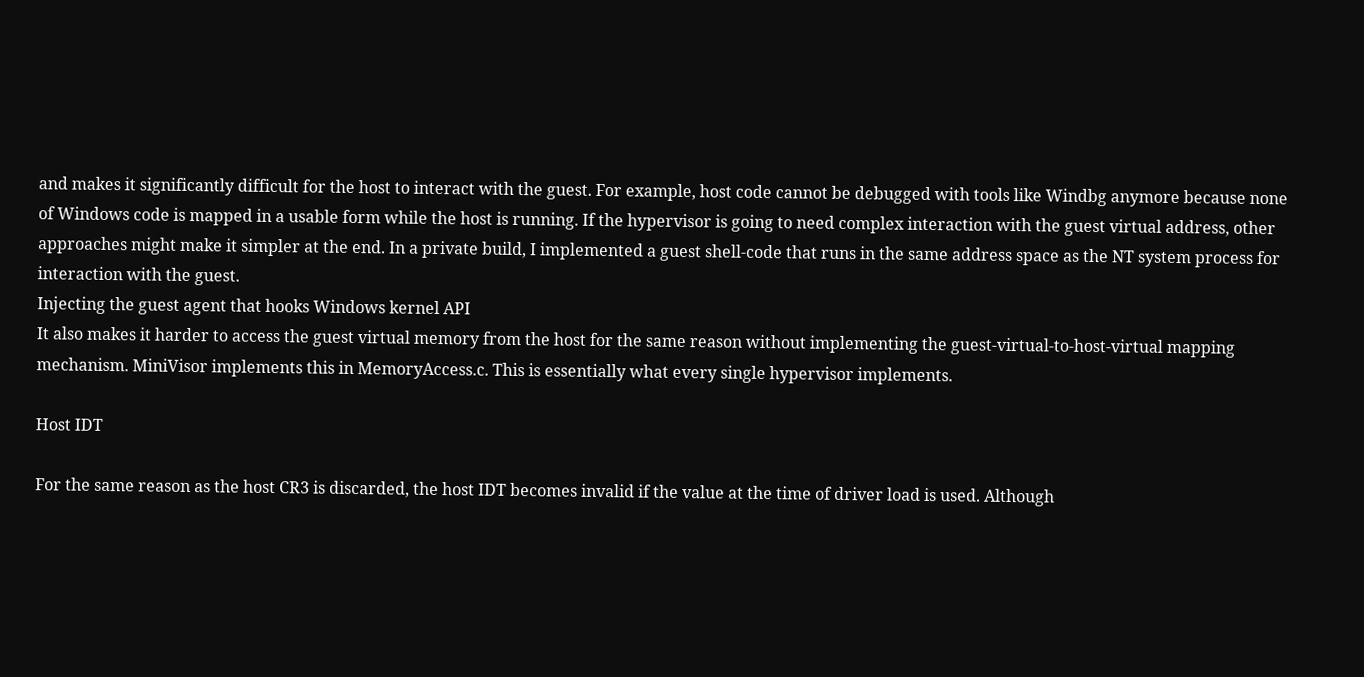and makes it significantly difficult for the host to interact with the guest. For example, host code cannot be debugged with tools like Windbg anymore because none of Windows code is mapped in a usable form while the host is running. If the hypervisor is going to need complex interaction with the guest virtual address, other approaches might make it simpler at the end. In a private build, I implemented a guest shell-code that runs in the same address space as the NT system process for interaction with the guest.
Injecting the guest agent that hooks Windows kernel API
It also makes it harder to access the guest virtual memory from the host for the same reason without implementing the guest-virtual-to-host-virtual mapping mechanism. MiniVisor implements this in MemoryAccess.c. This is essentially what every single hypervisor implements.

Host IDT

For the same reason as the host CR3 is discarded, the host IDT becomes invalid if the value at the time of driver load is used. Although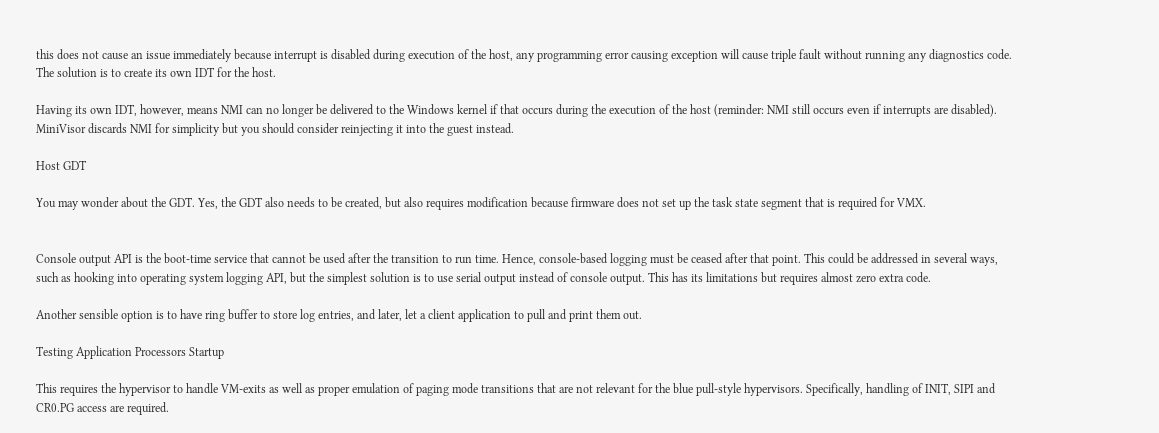this does not cause an issue immediately because interrupt is disabled during execution of the host, any programming error causing exception will cause triple fault without running any diagnostics code. The solution is to create its own IDT for the host.

Having its own IDT, however, means NMI can no longer be delivered to the Windows kernel if that occurs during the execution of the host (reminder: NMI still occurs even if interrupts are disabled). MiniVisor discards NMI for simplicity but you should consider reinjecting it into the guest instead.

Host GDT

You may wonder about the GDT. Yes, the GDT also needs to be created, but also requires modification because firmware does not set up the task state segment that is required for VMX.


Console output API is the boot-time service that cannot be used after the transition to run time. Hence, console-based logging must be ceased after that point. This could be addressed in several ways, such as hooking into operating system logging API, but the simplest solution is to use serial output instead of console output. This has its limitations but requires almost zero extra code.

Another sensible option is to have ring buffer to store log entries, and later, let a client application to pull and print them out.

Testing Application Processors Startup

This requires the hypervisor to handle VM-exits as well as proper emulation of paging mode transitions that are not relevant for the blue pull-style hypervisors. Specifically, handling of INIT, SIPI and CR0.PG access are required.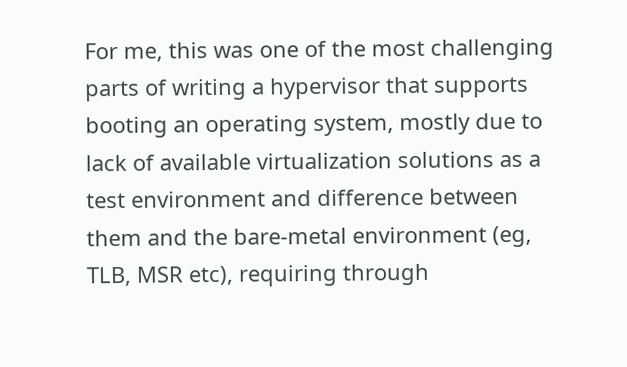For me, this was one of the most challenging parts of writing a hypervisor that supports booting an operating system, mostly due to lack of available virtualization solutions as a test environment and difference between them and the bare-metal environment (eg, TLB, MSR etc), requiring through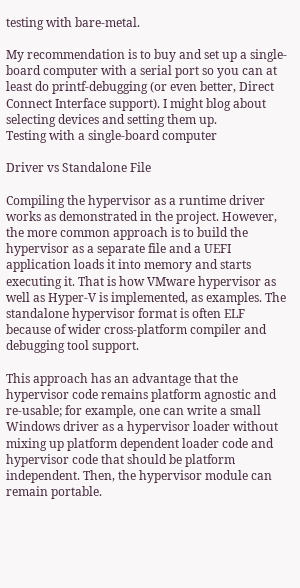testing with bare-metal.

My recommendation is to buy and set up a single-board computer with a serial port so you can at least do printf-debugging (or even better, Direct Connect Interface support). I might blog about selecting devices and setting them up.
Testing with a single-board computer

Driver vs Standalone File

Compiling the hypervisor as a runtime driver works as demonstrated in the project. However, the more common approach is to build the hypervisor as a separate file and a UEFI application loads it into memory and starts executing it. That is how VMware hypervisor as well as Hyper-V is implemented, as examples. The standalone hypervisor format is often ELF because of wider cross-platform compiler and debugging tool support.

This approach has an advantage that the hypervisor code remains platform agnostic and re-usable; for example, one can write a small Windows driver as a hypervisor loader without mixing up platform dependent loader code and hypervisor code that should be platform independent. Then, the hypervisor module can remain portable.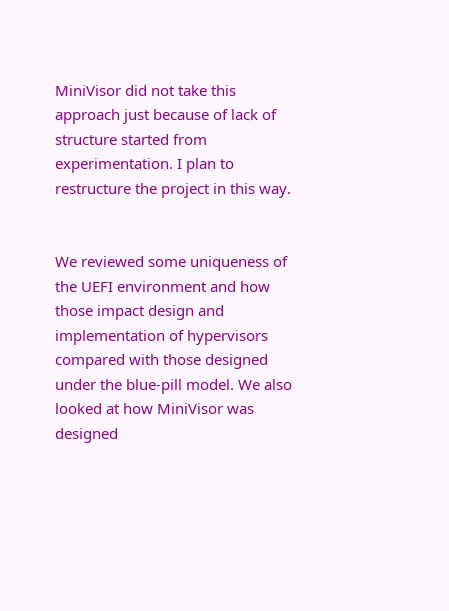MiniVisor did not take this approach just because of lack of structure started from experimentation. I plan to restructure the project in this way.


We reviewed some uniqueness of the UEFI environment and how those impact design and implementation of hypervisors compared with those designed under the blue-pill model. We also looked at how MiniVisor was designed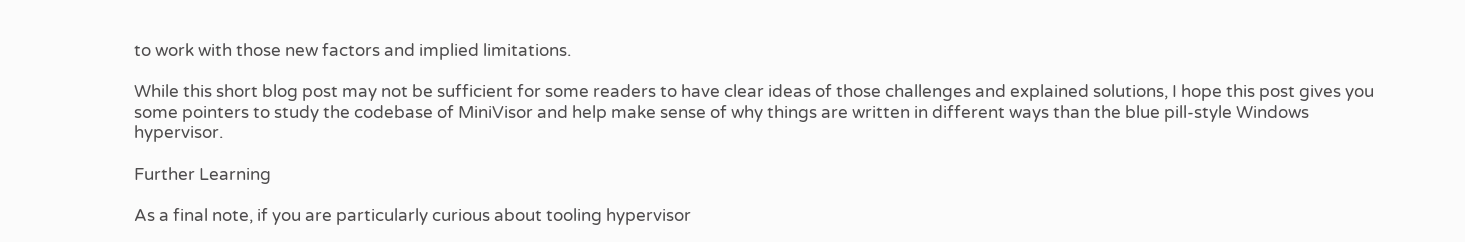to work with those new factors and implied limitations.

While this short blog post may not be sufficient for some readers to have clear ideas of those challenges and explained solutions, I hope this post gives you some pointers to study the codebase of MiniVisor and help make sense of why things are written in different ways than the blue pill-style Windows hypervisor.

Further Learning

As a final note, if you are particularly curious about tooling hypervisor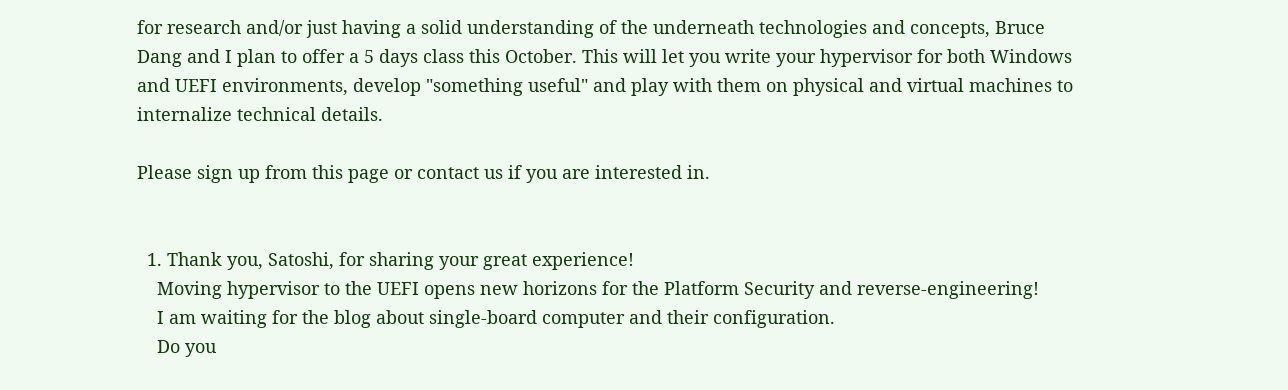for research and/or just having a solid understanding of the underneath technologies and concepts, Bruce Dang and I plan to offer a 5 days class this October. This will let you write your hypervisor for both Windows and UEFI environments, develop "something useful" and play with them on physical and virtual machines to internalize technical details.

Please sign up from this page or contact us if you are interested in.


  1. Thank you, Satoshi, for sharing your great experience!
    Moving hypervisor to the UEFI opens new horizons for the Platform Security and reverse-engineering!
    I am waiting for the blog about single-board computer and their configuration.
    Do you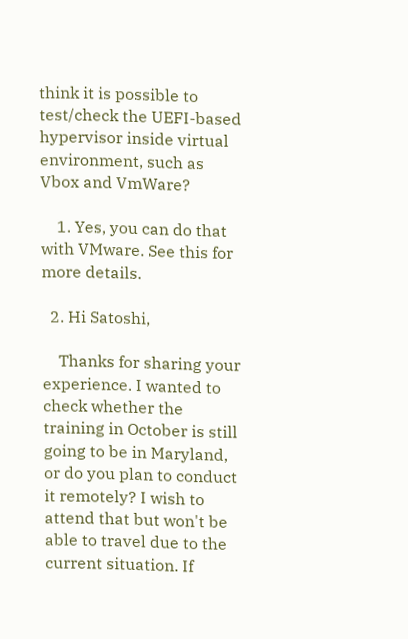think it is possible to test/check the UEFI-based hypervisor inside virtual environment, such as Vbox and VmWare?

    1. Yes, you can do that with VMware. See this for more details.

  2. Hi Satoshi,

    Thanks for sharing your experience. I wanted to check whether the training in October is still going to be in Maryland, or do you plan to conduct it remotely? I wish to attend that but won't be able to travel due to the current situation. If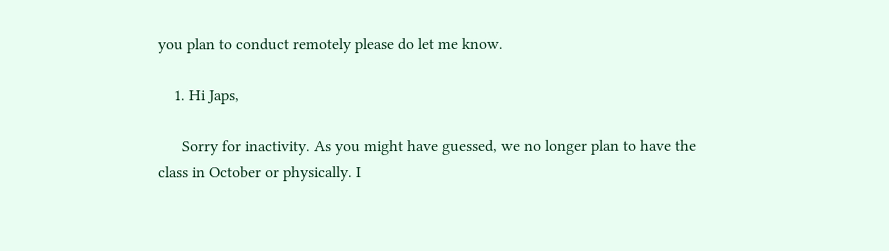you plan to conduct remotely please do let me know.

    1. Hi Japs,

      Sorry for inactivity. As you might have guessed, we no longer plan to have the class in October or physically. I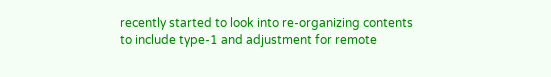recently started to look into re-organizing contents to include type-1 and adjustment for remote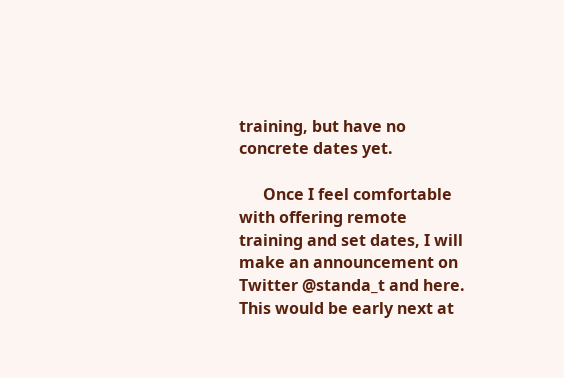training, but have no concrete dates yet.

      Once I feel comfortable with offering remote training and set dates, I will make an announcement on Twitter @standa_t and here. This would be early next at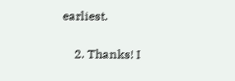earliest.

    2. Thanks! I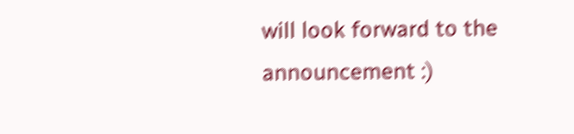will look forward to the announcement :)